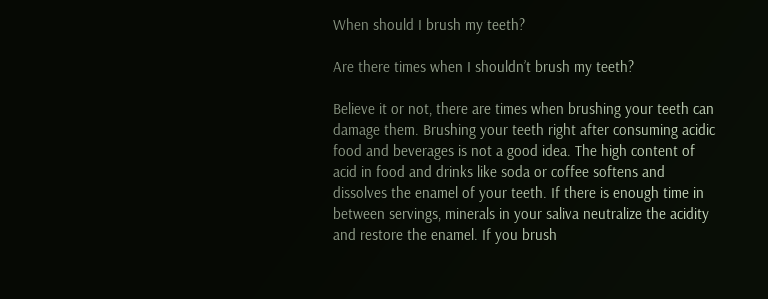When should I brush my teeth?

Are there times when I shouldn’t brush my teeth?

Believe it or not, there are times when brushing your teeth can damage them. Brushing your teeth right after consuming acidic food and beverages is not a good idea. The high content of acid in food and drinks like soda or coffee softens and dissolves the enamel of your teeth. If there is enough time in between servings, minerals in your saliva neutralize the acidity and restore the enamel. If you brush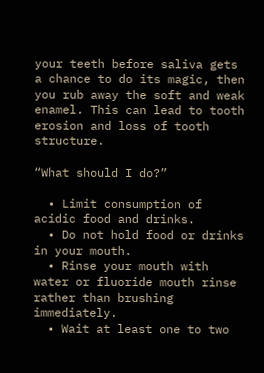your teeth before saliva gets a chance to do its magic, then you rub away the soft and weak enamel. This can lead to tooth erosion and loss of tooth structure.

“What should I do?”

  • Limit consumption of acidic food and drinks.
  • Do not hold food or drinks in your mouth.
  • Rinse your mouth with water or fluoride mouth rinse rather than brushing immediately.
  • Wait at least one to two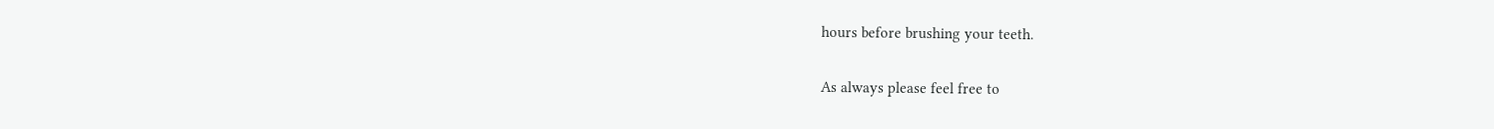hours before brushing your teeth.

As always please feel free to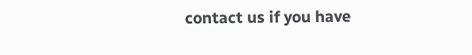contact us if you have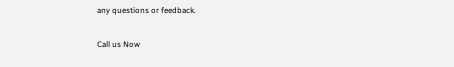any questions or feedback.

Call us Now